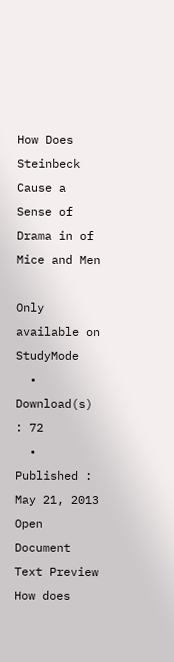How Does Steinbeck Cause a Sense of Drama in of Mice and Men

Only available on StudyMode
  • Download(s) : 72
  • Published : May 21, 2013
Open Document
Text Preview
How does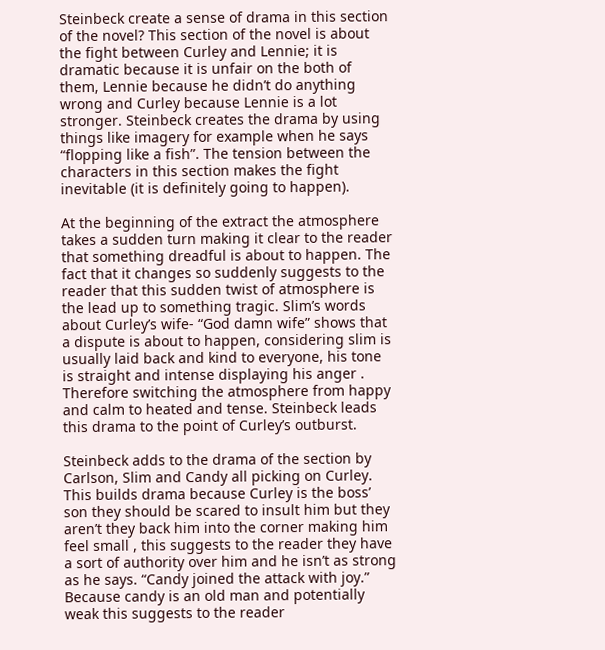Steinbeck create a sense of drama in this section of the novel? This section of the novel is about the fight between Curley and Lennie; it is dramatic because it is unfair on the both of them, Lennie because he didn’t do anything wrong and Curley because Lennie is a lot stronger. Steinbeck creates the drama by using things like imagery for example when he says “flopping like a fish”. The tension between the characters in this section makes the fight inevitable (it is definitely going to happen).

At the beginning of the extract the atmosphere takes a sudden turn making it clear to the reader that something dreadful is about to happen. The fact that it changes so suddenly suggests to the reader that this sudden twist of atmosphere is the lead up to something tragic. Slim’s words about Curley’s wife- “God damn wife” shows that a dispute is about to happen, considering slim is usually laid back and kind to everyone, his tone is straight and intense displaying his anger . Therefore switching the atmosphere from happy and calm to heated and tense. Steinbeck leads this drama to the point of Curley’s outburst.

Steinbeck adds to the drama of the section by Carlson, Slim and Candy all picking on Curley. This builds drama because Curley is the boss’ son they should be scared to insult him but they aren’t they back him into the corner making him feel small , this suggests to the reader they have a sort of authority over him and he isn’t as strong as he says. “Candy joined the attack with joy.” Because candy is an old man and potentially weak this suggests to the reader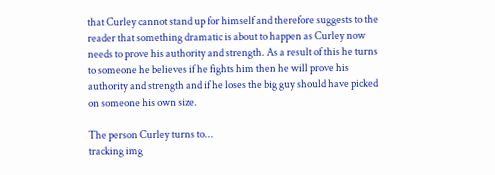that Curley cannot stand up for himself and therefore suggests to the reader that something dramatic is about to happen as Curley now needs to prove his authority and strength. As a result of this he turns to someone he believes if he fights him then he will prove his authority and strength and if he loses the big guy should have picked on someone his own size.

The person Curley turns to...
tracking img